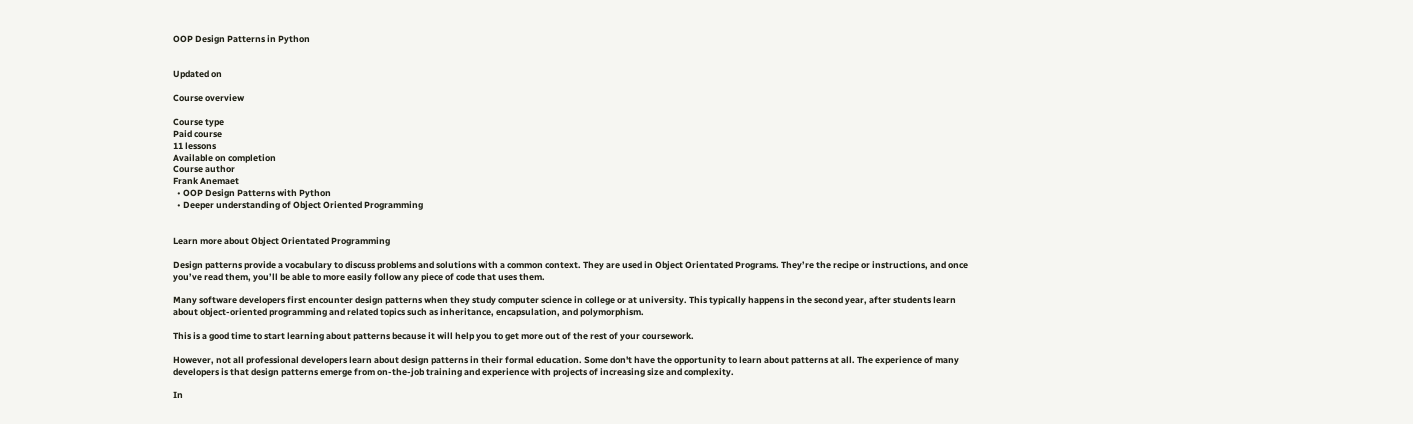OOP Design Patterns in Python


Updated on

Course overview

Course type
Paid course
11 lessons
Available on completion
Course author
Frank Anemaet
  • OOP Design Patterns with Python
  • Deeper understanding of Object Oriented Programming


Learn more about Object Orientated Programming

Design patterns provide a vocabulary to discuss problems and solutions with a common context. They are used in Object Orientated Programs. They’re the recipe or instructions, and once you’ve read them, you’ll be able to more easily follow any piece of code that uses them.

Many software developers first encounter design patterns when they study computer science in college or at university. This typically happens in the second year, after students learn about object-oriented programming and related topics such as inheritance, encapsulation, and polymorphism.

This is a good time to start learning about patterns because it will help you to get more out of the rest of your coursework.

However, not all professional developers learn about design patterns in their formal education. Some don't have the opportunity to learn about patterns at all. The experience of many developers is that design patterns emerge from on-the-job training and experience with projects of increasing size and complexity.

In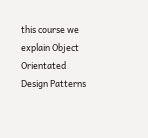this course we explain Object Orientated Design Patterns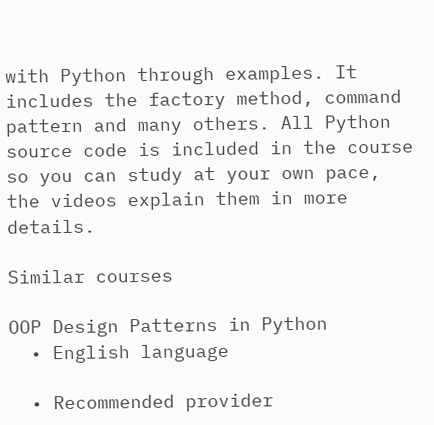with Python through examples. It includes the factory method, command pattern and many others. All Python source code is included in the course so you can study at your own pace, the videos explain them in more details.

Similar courses

OOP Design Patterns in Python
  • English language

  • Recommended provider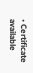• Certificate available